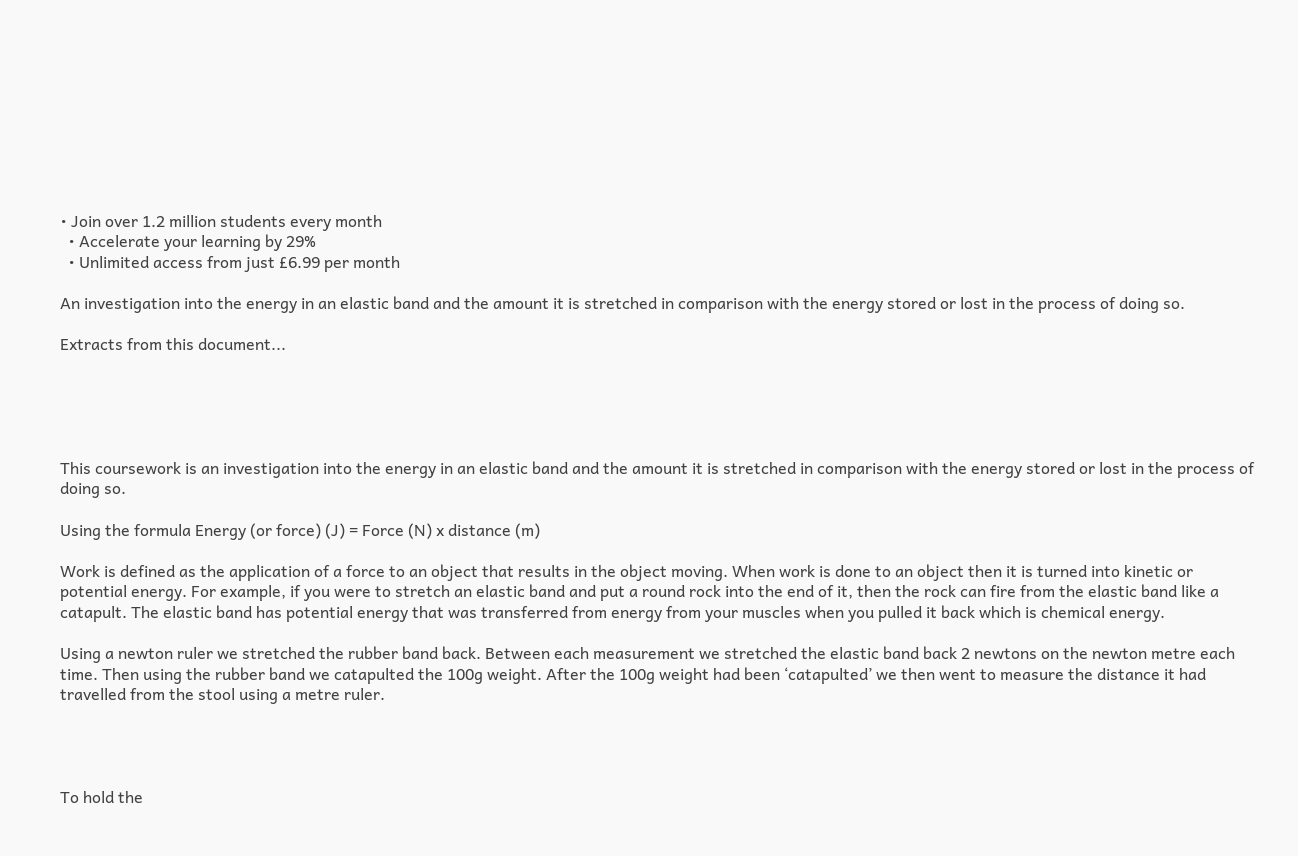• Join over 1.2 million students every month
  • Accelerate your learning by 29%
  • Unlimited access from just £6.99 per month

An investigation into the energy in an elastic band and the amount it is stretched in comparison with the energy stored or lost in the process of doing so.

Extracts from this document...





This coursework is an investigation into the energy in an elastic band and the amount it is stretched in comparison with the energy stored or lost in the process of doing so.

Using the formula Energy (or force) (J) = Force (N) x distance (m)

Work is defined as the application of a force to an object that results in the object moving. When work is done to an object then it is turned into kinetic or potential energy. For example, if you were to stretch an elastic band and put a round rock into the end of it, then the rock can fire from the elastic band like a catapult. The elastic band has potential energy that was transferred from energy from your muscles when you pulled it back which is chemical energy.

Using a newton ruler we stretched the rubber band back. Between each measurement we stretched the elastic band back 2 newtons on the newton metre each time. Then using the rubber band we catapulted the 100g weight. After the 100g weight had been ‘catapulted’ we then went to measure the distance it had travelled from the stool using a metre ruler.




To hold the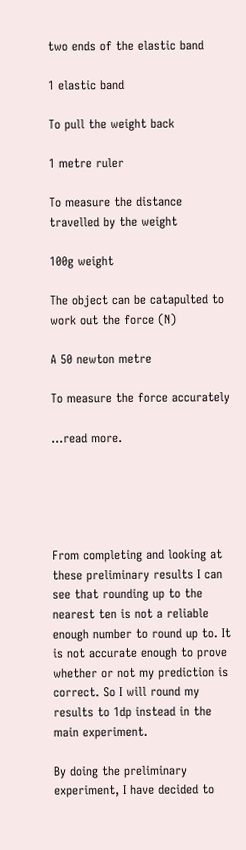two ends of the elastic band

1 elastic band

To pull the weight back

1 metre ruler

To measure the distance travelled by the weight

100g weight

The object can be catapulted to work out the force (N)

A 50 newton metre

To measure the force accurately

...read more.





From completing and looking at these preliminary results I can see that rounding up to the nearest ten is not a reliable enough number to round up to. It is not accurate enough to prove whether or not my prediction is correct. So I will round my results to 1dp instead in the main experiment.

By doing the preliminary experiment, I have decided to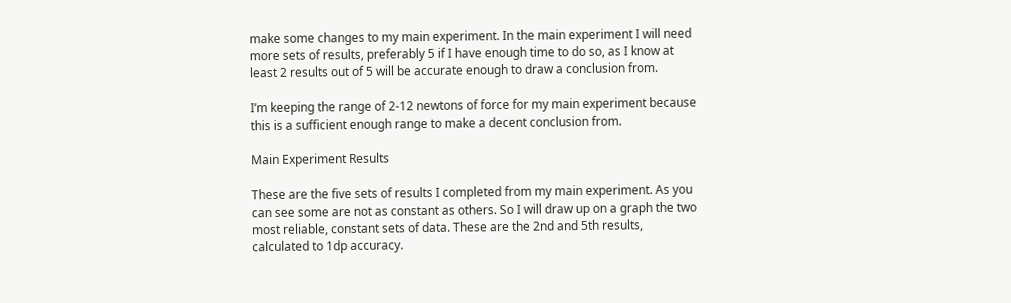make some changes to my main experiment. In the main experiment I will need more sets of results, preferably 5 if I have enough time to do so, as I know at least 2 results out of 5 will be accurate enough to draw a conclusion from.

I’m keeping the range of 2-12 newtons of force for my main experiment because this is a sufficient enough range to make a decent conclusion from.

Main Experiment Results

These are the five sets of results I completed from my main experiment. As you can see some are not as constant as others. So I will draw up on a graph the two most reliable, constant sets of data. These are the 2nd and 5th results, calculated to 1dp accuracy.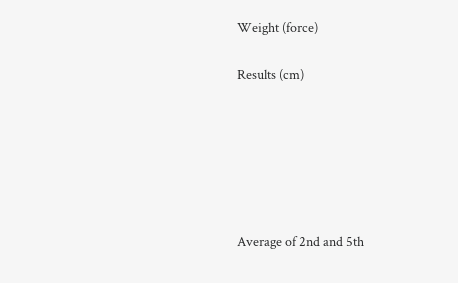Weight (force)

Results (cm)






Average of 2nd and 5th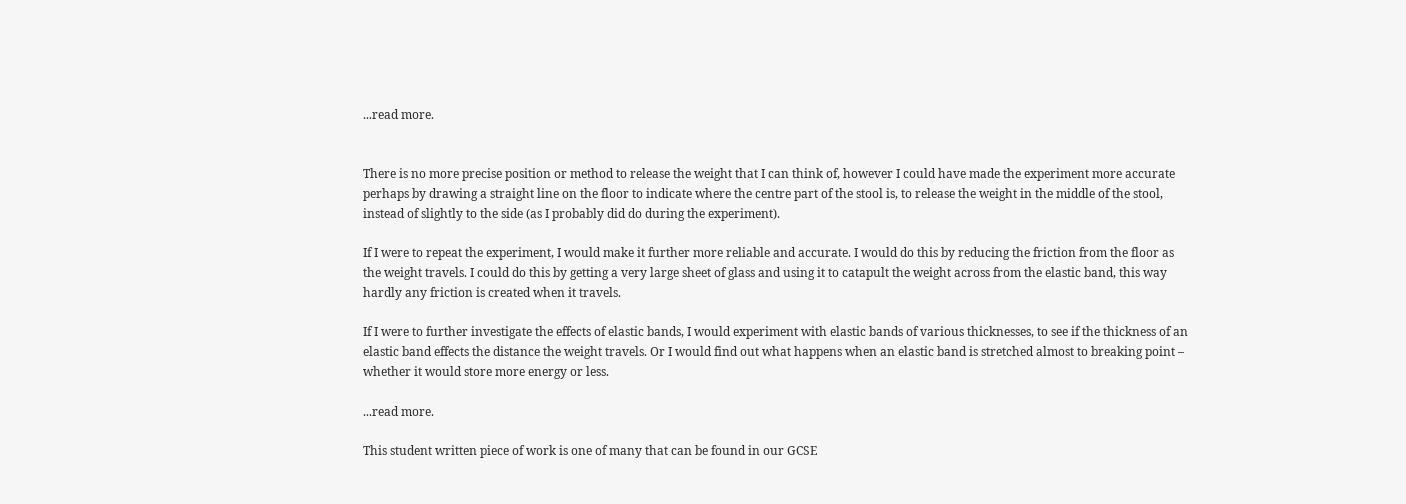...read more.


There is no more precise position or method to release the weight that I can think of, however I could have made the experiment more accurate perhaps by drawing a straight line on the floor to indicate where the centre part of the stool is, to release the weight in the middle of the stool, instead of slightly to the side (as I probably did do during the experiment).

If I were to repeat the experiment, I would make it further more reliable and accurate. I would do this by reducing the friction from the floor as the weight travels. I could do this by getting a very large sheet of glass and using it to catapult the weight across from the elastic band, this way hardly any friction is created when it travels.

If I were to further investigate the effects of elastic bands, I would experiment with elastic bands of various thicknesses, to see if the thickness of an elastic band effects the distance the weight travels. Or I would find out what happens when an elastic band is stretched almost to breaking point – whether it would store more energy or less.

...read more.

This student written piece of work is one of many that can be found in our GCSE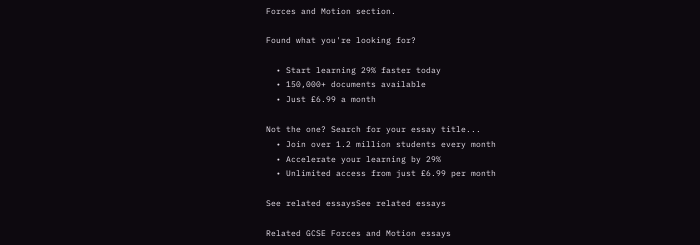Forces and Motion section.

Found what you're looking for?

  • Start learning 29% faster today
  • 150,000+ documents available
  • Just £6.99 a month

Not the one? Search for your essay title...
  • Join over 1.2 million students every month
  • Accelerate your learning by 29%
  • Unlimited access from just £6.99 per month

See related essaysSee related essays

Related GCSE Forces and Motion essays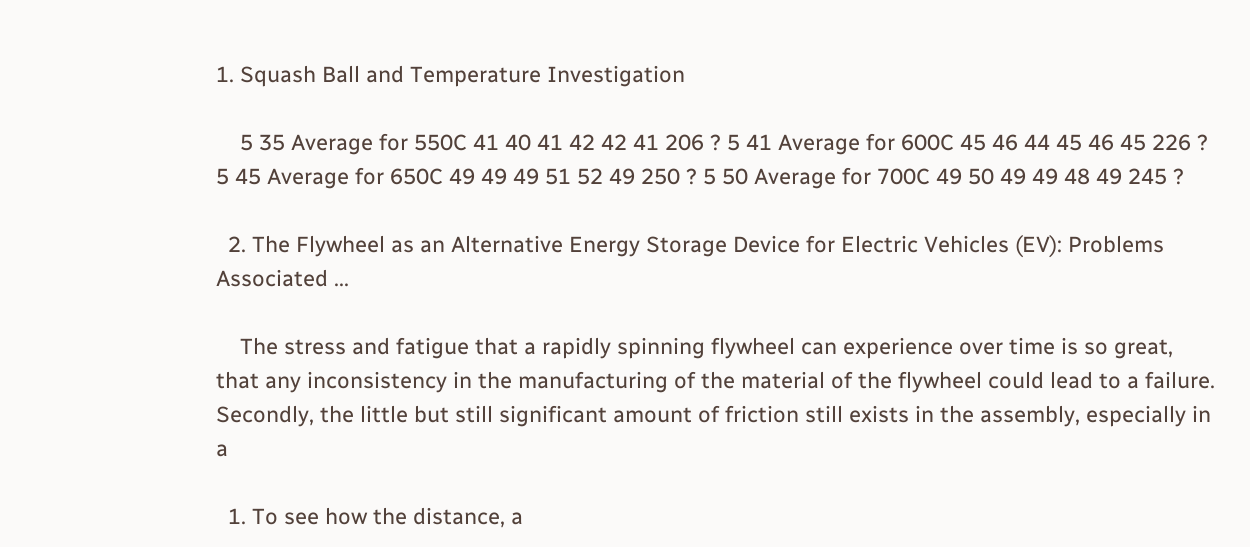1. Squash Ball and Temperature Investigation

    5 35 Average for 550C 41 40 41 42 42 41 206 ? 5 41 Average for 600C 45 46 44 45 46 45 226 ? 5 45 Average for 650C 49 49 49 51 52 49 250 ? 5 50 Average for 700C 49 50 49 49 48 49 245 ?

  2. The Flywheel as an Alternative Energy Storage Device for Electric Vehicles (EV): Problems Associated ...

    The stress and fatigue that a rapidly spinning flywheel can experience over time is so great, that any inconsistency in the manufacturing of the material of the flywheel could lead to a failure. Secondly, the little but still significant amount of friction still exists in the assembly, especially in a

  1. To see how the distance, a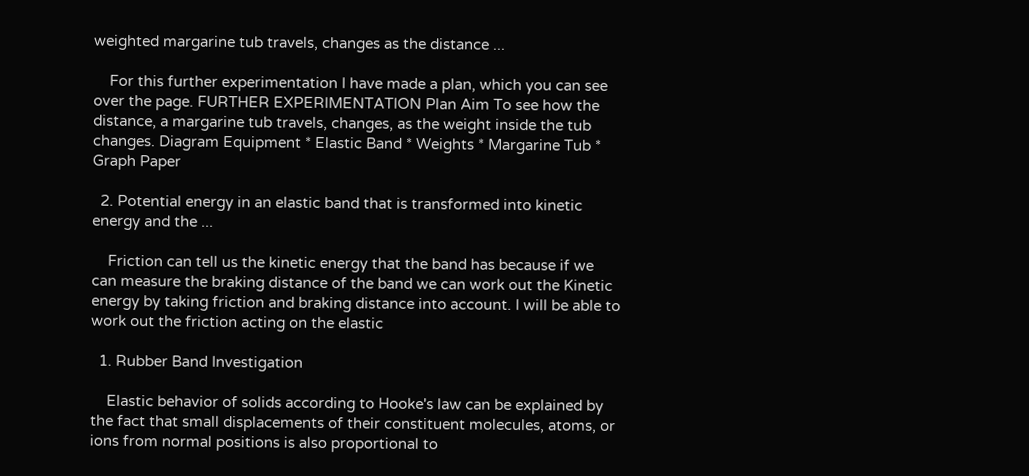weighted margarine tub travels, changes as the distance ...

    For this further experimentation I have made a plan, which you can see over the page. FURTHER EXPERIMENTATION Plan Aim To see how the distance, a margarine tub travels, changes, as the weight inside the tub changes. Diagram Equipment * Elastic Band * Weights * Margarine Tub * Graph Paper

  2. Potential energy in an elastic band that is transformed into kinetic energy and the ...

    Friction can tell us the kinetic energy that the band has because if we can measure the braking distance of the band we can work out the Kinetic energy by taking friction and braking distance into account. I will be able to work out the friction acting on the elastic

  1. Rubber Band Investigation

    Elastic behavior of solids according to Hooke's law can be explained by the fact that small displacements of their constituent molecules, atoms, or ions from normal positions is also proportional to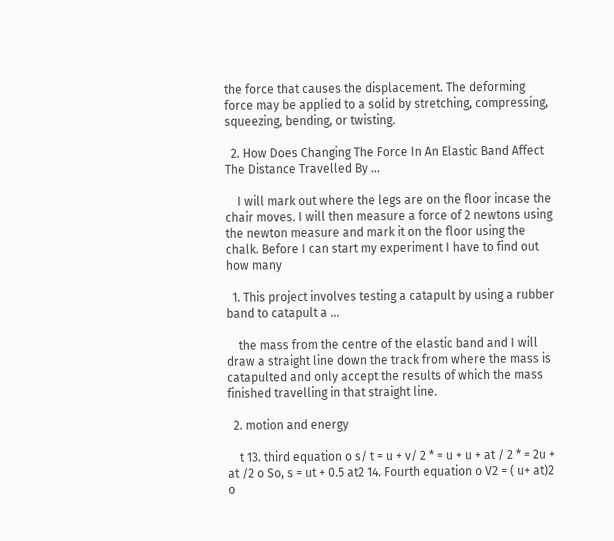the force that causes the displacement. The deforming force may be applied to a solid by stretching, compressing, squeezing, bending, or twisting.

  2. How Does Changing The Force In An Elastic Band Affect The Distance Travelled By ...

    I will mark out where the legs are on the floor incase the chair moves. I will then measure a force of 2 newtons using the newton measure and mark it on the floor using the chalk. Before I can start my experiment I have to find out how many

  1. This project involves testing a catapult by using a rubber band to catapult a ...

    the mass from the centre of the elastic band and I will draw a straight line down the track from where the mass is catapulted and only accept the results of which the mass finished travelling in that straight line.

  2. motion and energy

    t 13. third equation o s/ t = u + v/ 2 * = u + u + at / 2 * = 2u + at /2 o So, s = ut + 0.5 at2 14. Fourth equation o V2 = ( u+ at)2 o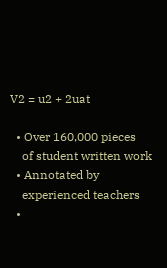V2 = u2 + 2uat

  • Over 160,000 pieces
    of student written work
  • Annotated by
    experienced teachers
  •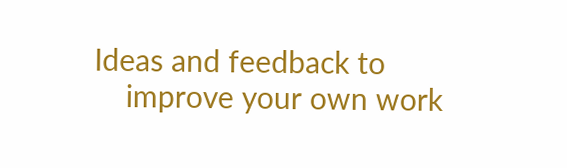Ideas and feedback to
    improve your own work